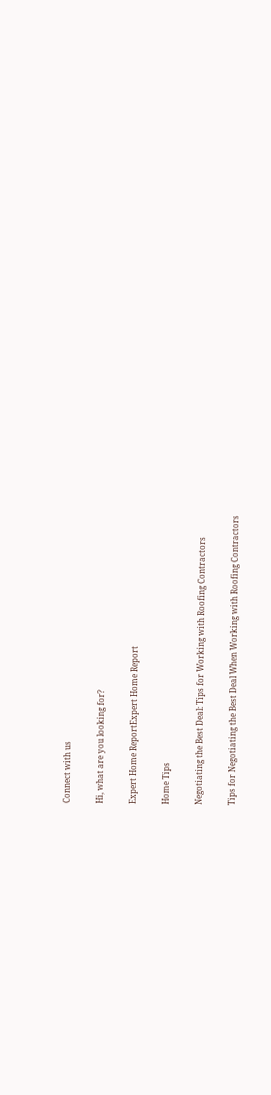Connect with us

Hi, what are you looking for?

Expert Home ReportExpert Home Report

Home Tips

Negotiating the Best Deal: Tips for Working with Roofing Contractors

Tips for Negotiating the Best Deal When Working with Roofing Contractors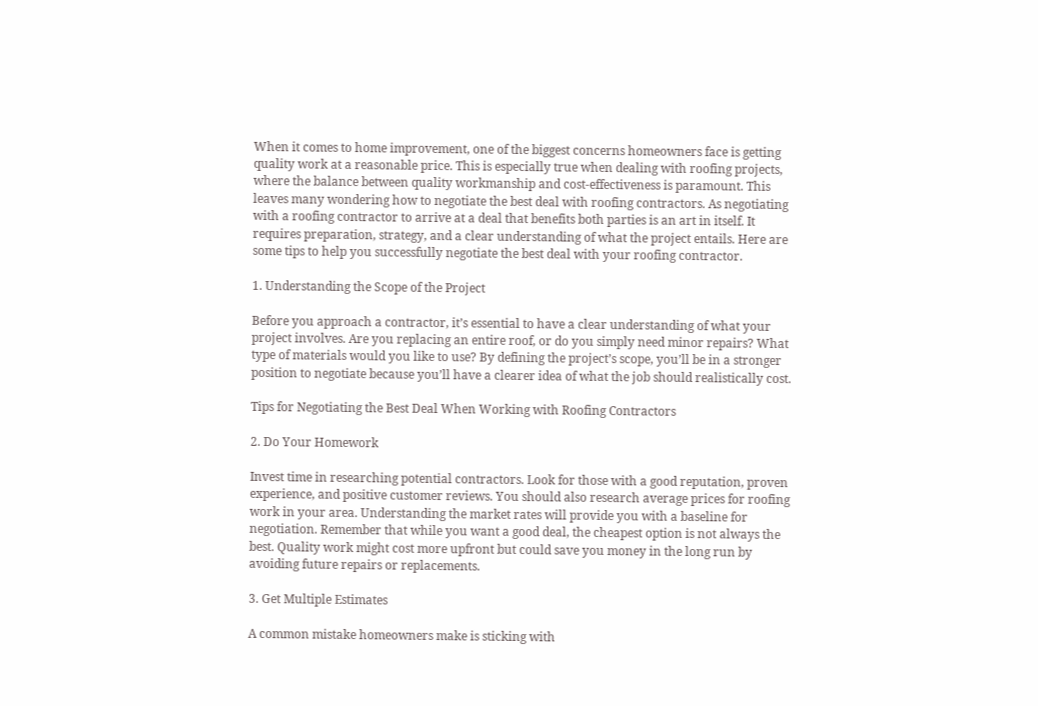When it comes to home improvement, one of the biggest concerns homeowners face is getting quality work at a reasonable price. This is especially true when dealing with roofing projects, where the balance between quality workmanship and cost-effectiveness is paramount. This leaves many wondering how to negotiate the best deal with roofing contractors. As negotiating with a roofing contractor to arrive at a deal that benefits both parties is an art in itself. It requires preparation, strategy, and a clear understanding of what the project entails. Here are some tips to help you successfully negotiate the best deal with your roofing contractor.

1. Understanding the Scope of the Project

Before you approach a contractor, it’s essential to have a clear understanding of what your project involves. Are you replacing an entire roof, or do you simply need minor repairs? What type of materials would you like to use? By defining the project’s scope, you’ll be in a stronger position to negotiate because you’ll have a clearer idea of what the job should realistically cost.

Tips for Negotiating the Best Deal When Working with Roofing Contractors

2. Do Your Homework

Invest time in researching potential contractors. Look for those with a good reputation, proven experience, and positive customer reviews. You should also research average prices for roofing work in your area. Understanding the market rates will provide you with a baseline for negotiation. Remember that while you want a good deal, the cheapest option is not always the best. Quality work might cost more upfront but could save you money in the long run by avoiding future repairs or replacements.

3. Get Multiple Estimates

A common mistake homeowners make is sticking with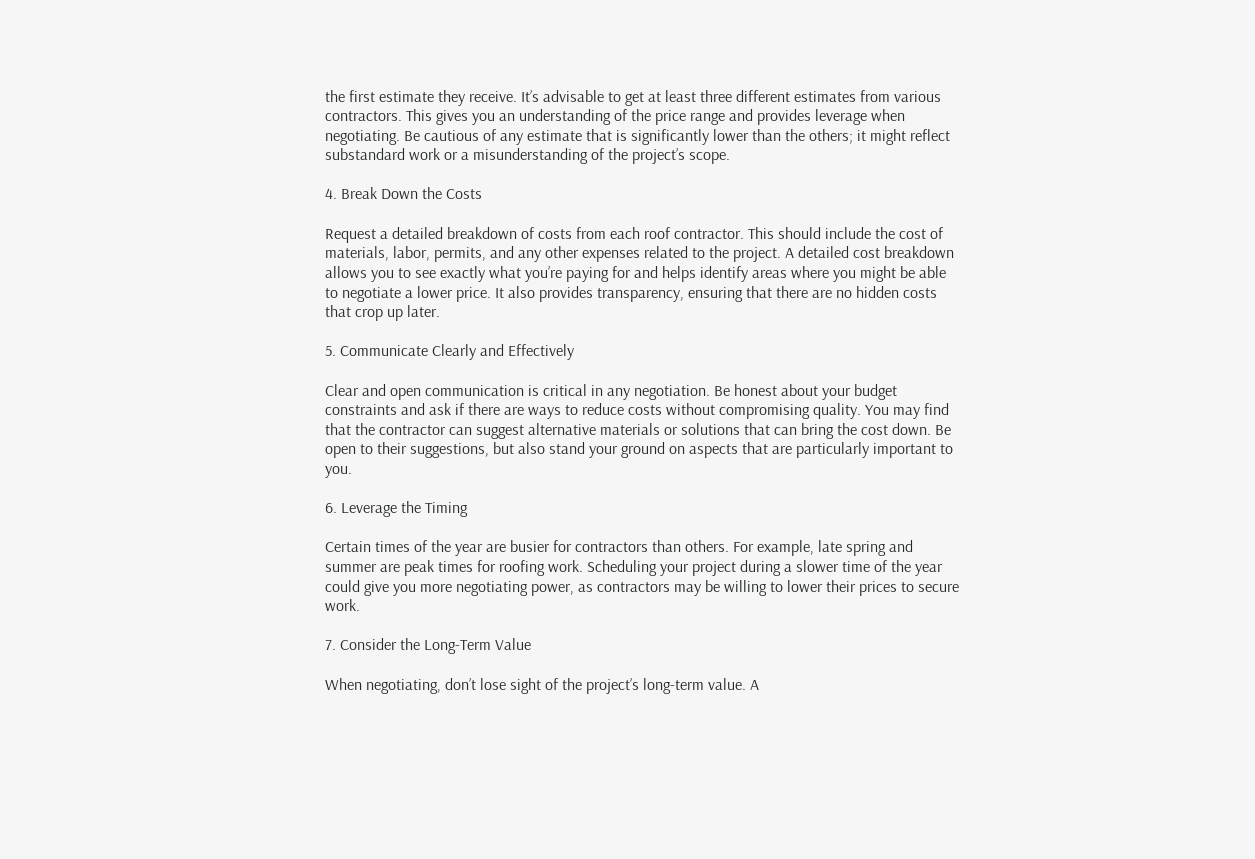the first estimate they receive. It’s advisable to get at least three different estimates from various contractors. This gives you an understanding of the price range and provides leverage when negotiating. Be cautious of any estimate that is significantly lower than the others; it might reflect substandard work or a misunderstanding of the project’s scope.

4. Break Down the Costs

Request a detailed breakdown of costs from each roof contractor. This should include the cost of materials, labor, permits, and any other expenses related to the project. A detailed cost breakdown allows you to see exactly what you’re paying for and helps identify areas where you might be able to negotiate a lower price. It also provides transparency, ensuring that there are no hidden costs that crop up later.

5. Communicate Clearly and Effectively

Clear and open communication is critical in any negotiation. Be honest about your budget constraints and ask if there are ways to reduce costs without compromising quality. You may find that the contractor can suggest alternative materials or solutions that can bring the cost down. Be open to their suggestions, but also stand your ground on aspects that are particularly important to you.

6. Leverage the Timing

Certain times of the year are busier for contractors than others. For example, late spring and summer are peak times for roofing work. Scheduling your project during a slower time of the year could give you more negotiating power, as contractors may be willing to lower their prices to secure work.

7. Consider the Long-Term Value

When negotiating, don’t lose sight of the project’s long-term value. A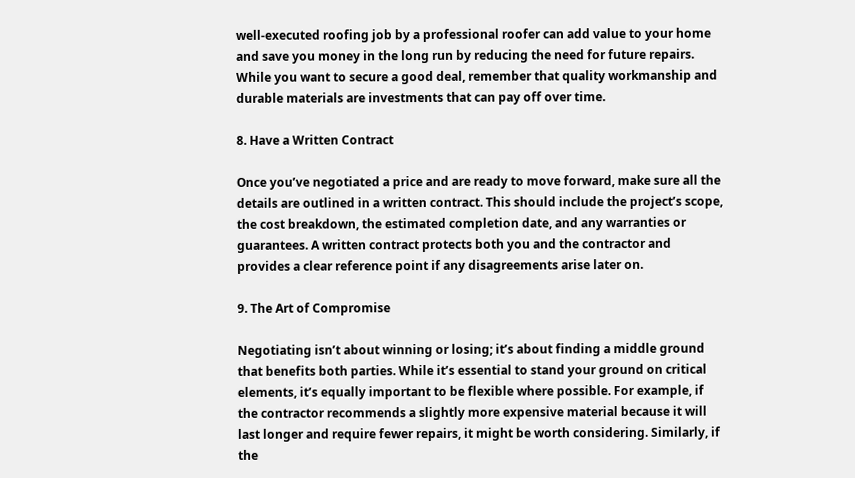well-executed roofing job by a professional roofer can add value to your home and save you money in the long run by reducing the need for future repairs. While you want to secure a good deal, remember that quality workmanship and durable materials are investments that can pay off over time.

8. Have a Written Contract

Once you’ve negotiated a price and are ready to move forward, make sure all the details are outlined in a written contract. This should include the project’s scope, the cost breakdown, the estimated completion date, and any warranties or guarantees. A written contract protects both you and the contractor and provides a clear reference point if any disagreements arise later on.

9. The Art of Compromise

Negotiating isn’t about winning or losing; it’s about finding a middle ground that benefits both parties. While it’s essential to stand your ground on critical elements, it’s equally important to be flexible where possible. For example, if the contractor recommends a slightly more expensive material because it will last longer and require fewer repairs, it might be worth considering. Similarly, if the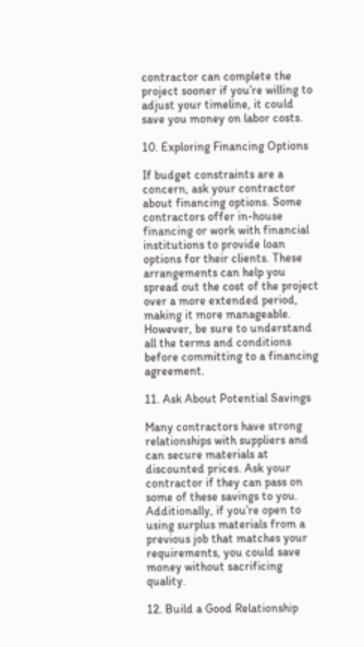contractor can complete the project sooner if you’re willing to adjust your timeline, it could save you money on labor costs.

10. Exploring Financing Options

If budget constraints are a concern, ask your contractor about financing options. Some contractors offer in-house financing or work with financial institutions to provide loan options for their clients. These arrangements can help you spread out the cost of the project over a more extended period, making it more manageable. However, be sure to understand all the terms and conditions before committing to a financing agreement.

11. Ask About Potential Savings

Many contractors have strong relationships with suppliers and can secure materials at discounted prices. Ask your contractor if they can pass on some of these savings to you. Additionally, if you’re open to using surplus materials from a previous job that matches your requirements, you could save money without sacrificing quality.

12. Build a Good Relationship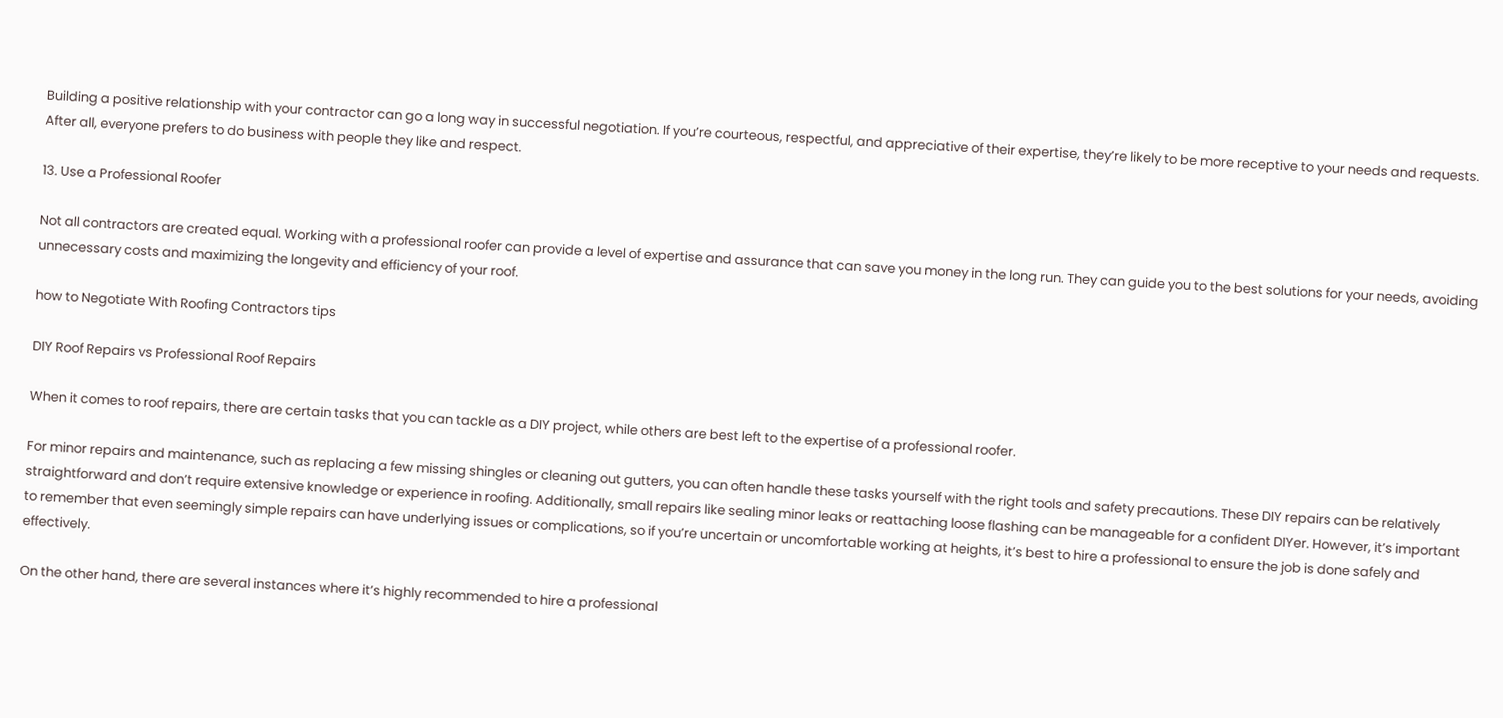Building a positive relationship with your contractor can go a long way in successful negotiation. If you’re courteous, respectful, and appreciative of their expertise, they’re likely to be more receptive to your needs and requests. After all, everyone prefers to do business with people they like and respect.

13. Use a Professional Roofer

Not all contractors are created equal. Working with a professional roofer can provide a level of expertise and assurance that can save you money in the long run. They can guide you to the best solutions for your needs, avoiding unnecessary costs and maximizing the longevity and efficiency of your roof.

how to Negotiate With Roofing Contractors tips

DIY Roof Repairs vs Professional Roof Repairs

When it comes to roof repairs, there are certain tasks that you can tackle as a DIY project, while others are best left to the expertise of a professional roofer.

For minor repairs and maintenance, such as replacing a few missing shingles or cleaning out gutters, you can often handle these tasks yourself with the right tools and safety precautions. These DIY repairs can be relatively straightforward and don’t require extensive knowledge or experience in roofing. Additionally, small repairs like sealing minor leaks or reattaching loose flashing can be manageable for a confident DIYer. However, it’s important to remember that even seemingly simple repairs can have underlying issues or complications, so if you’re uncertain or uncomfortable working at heights, it’s best to hire a professional to ensure the job is done safely and effectively.

On the other hand, there are several instances where it’s highly recommended to hire a professional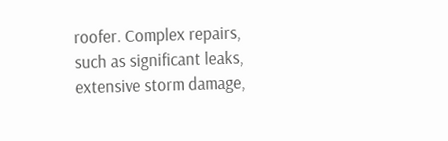roofer. Complex repairs, such as significant leaks, extensive storm damage,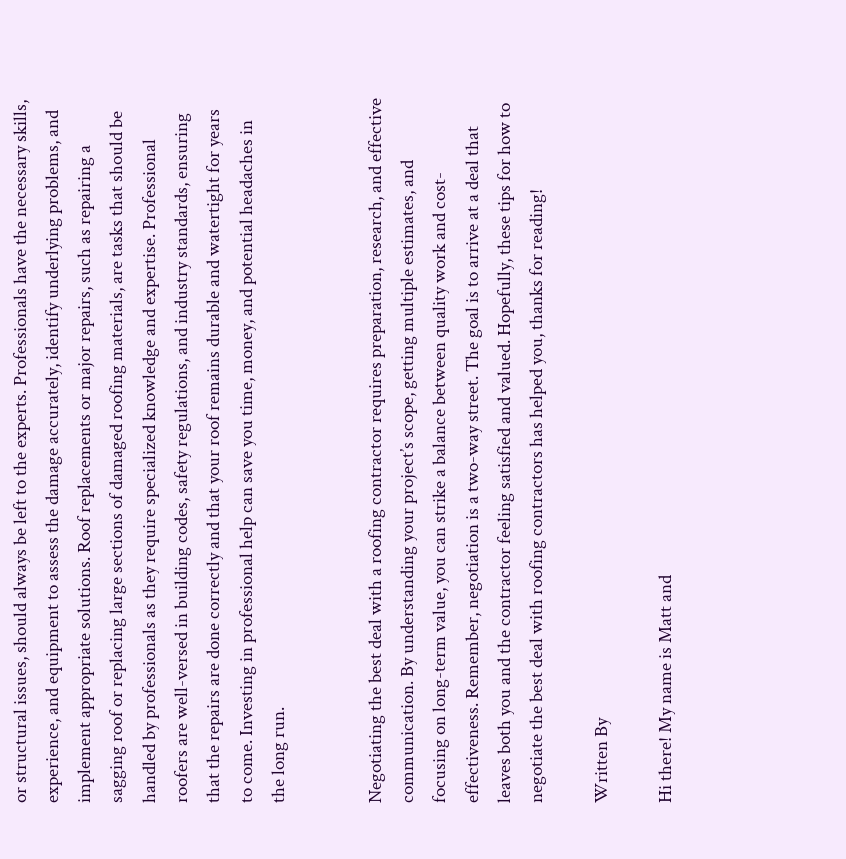or structural issues, should always be left to the experts. Professionals have the necessary skills, experience, and equipment to assess the damage accurately, identify underlying problems, and implement appropriate solutions. Roof replacements or major repairs, such as repairing a sagging roof or replacing large sections of damaged roofing materials, are tasks that should be handled by professionals as they require specialized knowledge and expertise. Professional roofers are well-versed in building codes, safety regulations, and industry standards, ensuring that the repairs are done correctly and that your roof remains durable and watertight for years to come. Investing in professional help can save you time, money, and potential headaches in the long run.


Negotiating the best deal with a roofing contractor requires preparation, research, and effective communication. By understanding your project’s scope, getting multiple estimates, and focusing on long-term value, you can strike a balance between quality work and cost-effectiveness. Remember, negotiation is a two-way street. The goal is to arrive at a deal that leaves both you and the contractor feeling satisfied and valued. Hopefully, these tips for how to negotiate the best deal with roofing contractors has helped you, thanks for reading!

Written By

Hi there! My name is Matt and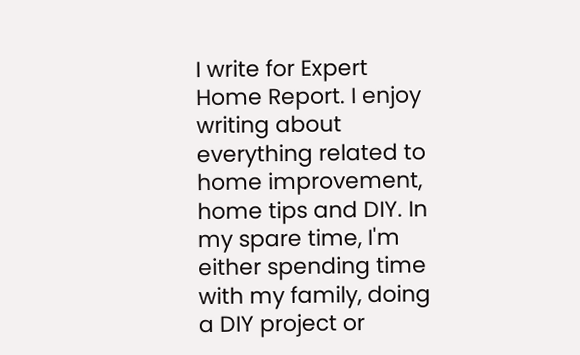I write for Expert Home Report. I enjoy writing about everything related to home improvement, home tips and DIY. In my spare time, I'm either spending time with my family, doing a DIY project or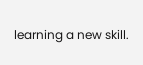learning a new skill.